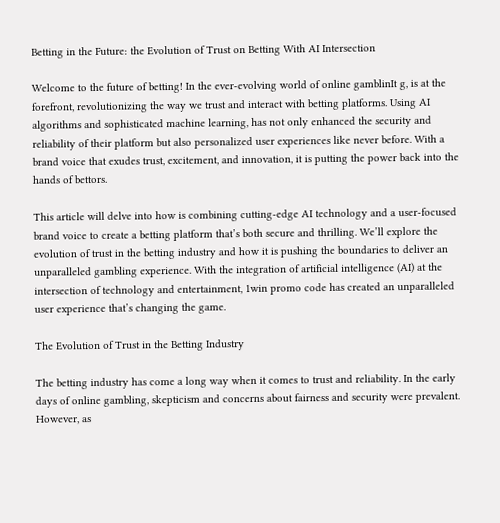Betting in the Future: the Evolution of Trust on Betting With AI Intersection

Welcome to the future of betting! In the ever-evolving world of online gamblinIt g, is at the forefront, revolutionizing the way we trust and interact with betting platforms. Using AI algorithms and sophisticated machine learning, has not only enhanced the security and reliability of their platform but also personalized user experiences like never before. With a brand voice that exudes trust, excitement, and innovation, it is putting the power back into the hands of bettors.

This article will delve into how is combining cutting-edge AI technology and a user-focused brand voice to create a betting platform that’s both secure and thrilling. We’ll explore the evolution of trust in the betting industry and how it is pushing the boundaries to deliver an unparalleled gambling experience. With the integration of artificial intelligence (AI) at the intersection of technology and entertainment, 1win promo code has created an unparalleled user experience that’s changing the game.

The Evolution of Trust in the Betting Industry

The betting industry has come a long way when it comes to trust and reliability. In the early days of online gambling, skepticism and concerns about fairness and security were prevalent. However, as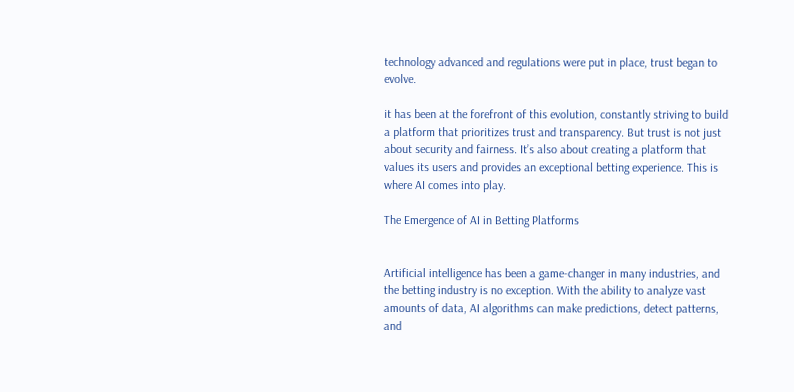technology advanced and regulations were put in place, trust began to evolve.

it has been at the forefront of this evolution, constantly striving to build a platform that prioritizes trust and transparency. But trust is not just about security and fairness. It’s also about creating a platform that values its users and provides an exceptional betting experience. This is where AI comes into play.

The Emergence of AI in Betting Platforms


Artificial intelligence has been a game-changer in many industries, and the betting industry is no exception. With the ability to analyze vast amounts of data, AI algorithms can make predictions, detect patterns, and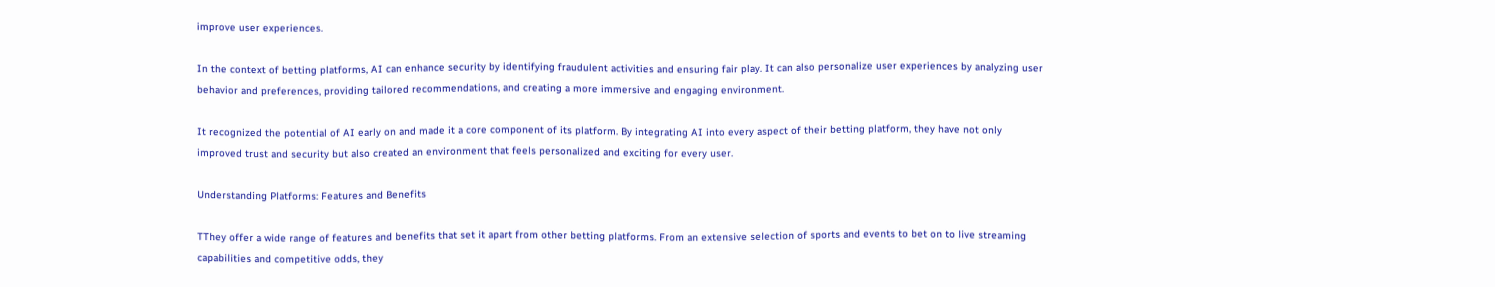improve user experiences.

In the context of betting platforms, AI can enhance security by identifying fraudulent activities and ensuring fair play. It can also personalize user experiences by analyzing user behavior and preferences, providing tailored recommendations, and creating a more immersive and engaging environment.

It recognized the potential of AI early on and made it a core component of its platform. By integrating AI into every aspect of their betting platform, they have not only improved trust and security but also created an environment that feels personalized and exciting for every user.

Understanding Platforms: Features and Benefits

TThey offer a wide range of features and benefits that set it apart from other betting platforms. From an extensive selection of sports and events to bet on to live streaming capabilities and competitive odds, they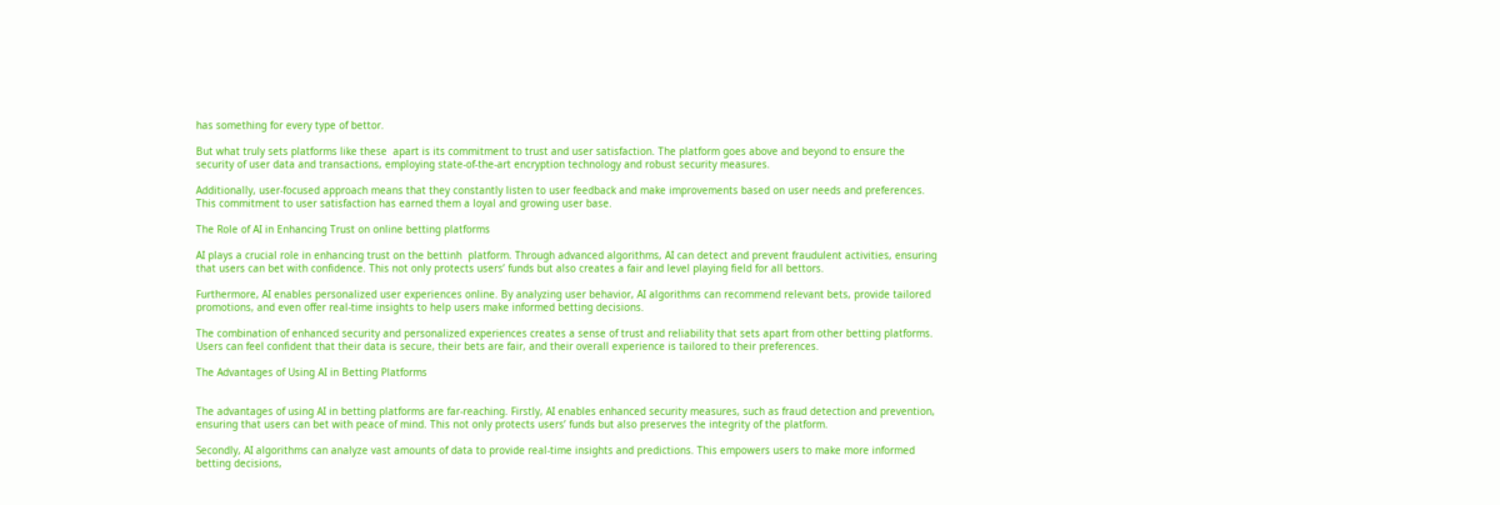has something for every type of bettor.

But what truly sets platforms like these  apart is its commitment to trust and user satisfaction. The platform goes above and beyond to ensure the security of user data and transactions, employing state-of-the-art encryption technology and robust security measures.

Additionally, user-focused approach means that they constantly listen to user feedback and make improvements based on user needs and preferences. This commitment to user satisfaction has earned them a loyal and growing user base.

The Role of AI in Enhancing Trust on online betting platforms

AI plays a crucial role in enhancing trust on the bettinh  platform. Through advanced algorithms, AI can detect and prevent fraudulent activities, ensuring that users can bet with confidence. This not only protects users’ funds but also creates a fair and level playing field for all bettors.

Furthermore, AI enables personalized user experiences online. By analyzing user behavior, AI algorithms can recommend relevant bets, provide tailored promotions, and even offer real-time insights to help users make informed betting decisions.

The combination of enhanced security and personalized experiences creates a sense of trust and reliability that sets apart from other betting platforms. Users can feel confident that their data is secure, their bets are fair, and their overall experience is tailored to their preferences.

The Advantages of Using AI in Betting Platforms


The advantages of using AI in betting platforms are far-reaching. Firstly, AI enables enhanced security measures, such as fraud detection and prevention, ensuring that users can bet with peace of mind. This not only protects users’ funds but also preserves the integrity of the platform.

Secondly, AI algorithms can analyze vast amounts of data to provide real-time insights and predictions. This empowers users to make more informed betting decisions,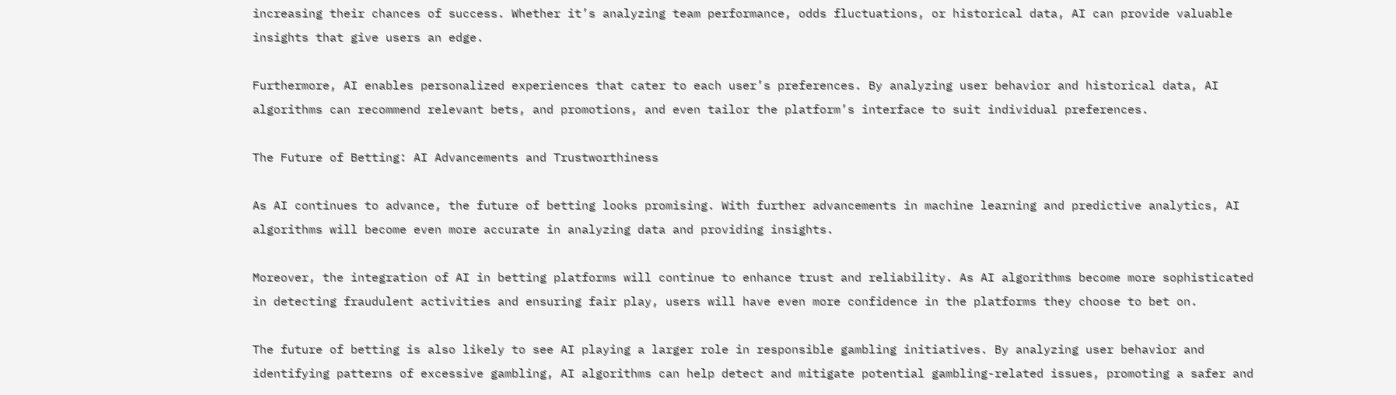increasing their chances of success. Whether it’s analyzing team performance, odds fluctuations, or historical data, AI can provide valuable insights that give users an edge.

Furthermore, AI enables personalized experiences that cater to each user’s preferences. By analyzing user behavior and historical data, AI algorithms can recommend relevant bets, and promotions, and even tailor the platform’s interface to suit individual preferences.

The Future of Betting: AI Advancements and Trustworthiness

As AI continues to advance, the future of betting looks promising. With further advancements in machine learning and predictive analytics, AI algorithms will become even more accurate in analyzing data and providing insights.

Moreover, the integration of AI in betting platforms will continue to enhance trust and reliability. As AI algorithms become more sophisticated in detecting fraudulent activities and ensuring fair play, users will have even more confidence in the platforms they choose to bet on.

The future of betting is also likely to see AI playing a larger role in responsible gambling initiatives. By analyzing user behavior and identifying patterns of excessive gambling, AI algorithms can help detect and mitigate potential gambling-related issues, promoting a safer and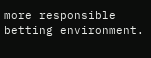more responsible betting environment.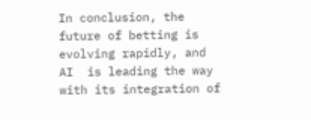In conclusion, the future of betting is evolving rapidly, and AI  is leading the way with its integration of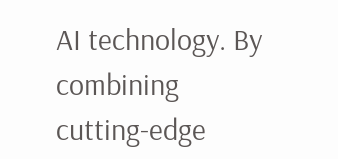AI technology. By combining cutting-edge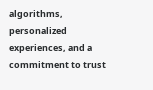algorithms, personalized experiences, and a commitment to trust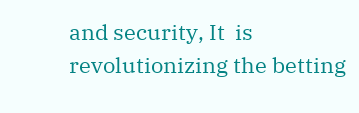and security, It  is revolutionizing the betting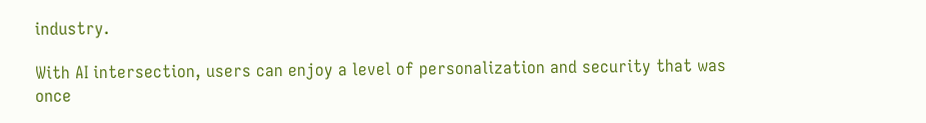industry.

With AI intersection, users can enjoy a level of personalization and security that was once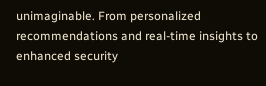unimaginable. From personalized recommendations and real-time insights to enhanced security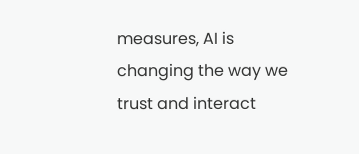measures, AI is changing the way we trust and interact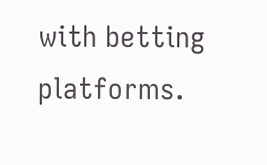with betting platforms.